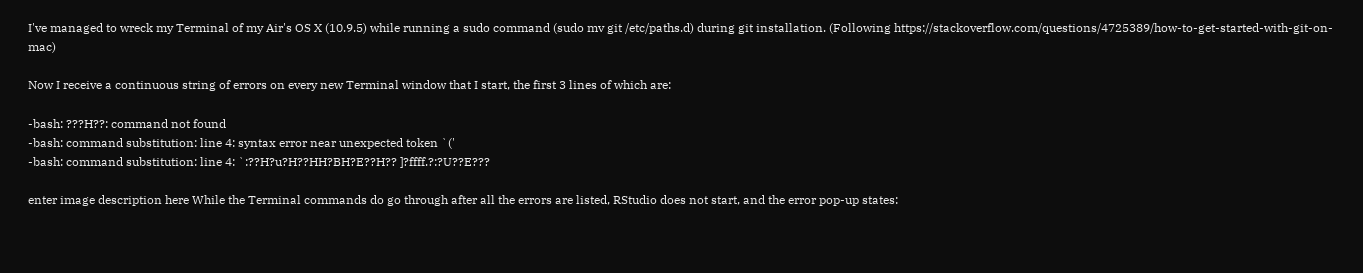I've managed to wreck my Terminal of my Air's OS X (10.9.5) while running a sudo command (sudo mv git /etc/paths.d) during git installation. (Following https://stackoverflow.com/questions/4725389/how-to-get-started-with-git-on-mac)

Now I receive a continuous string of errors on every new Terminal window that I start, the first 3 lines of which are:

-bash: ???H??: command not found
-bash: command substitution: line 4: syntax error near unexpected token `('
-bash: command substitution: line 4: `:??H?u?H??HH?BH?E??H?? ]?ffff.?:?U??E???

enter image description here While the Terminal commands do go through after all the errors are listed, RStudio does not start, and the error pop-up states: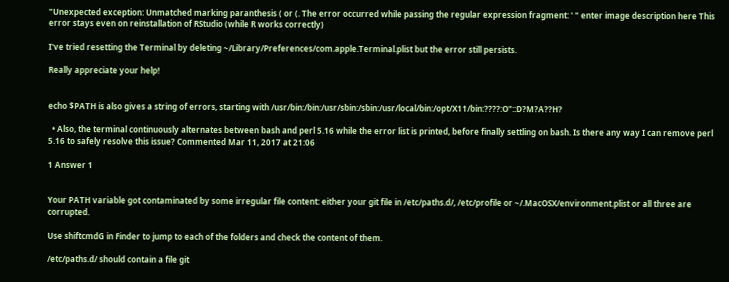"Unexpected exception: Unmatched marking paranthesis ( or (. The error occurred while passing the regular expression fragment: ' " enter image description here This error stays even on reinstallation of RStudio (while R works correctly)

I've tried resetting the Terminal by deleting ~/Library/Preferences/com.apple.Terminal.plist but the error still persists.

Really appreciate your help!


echo $PATH is also gives a string of errors, starting with /usr/bin:/bin:/usr/sbin:/sbin:/usr/local/bin:/opt/X11/bin:????:O"::D?M?A??H?

  • Also, the terminal continuously alternates between bash and perl 5.16 while the error list is printed, before finally settling on bash. Is there any way I can remove perl 5.16 to safely resolve this issue? Commented Mar 11, 2017 at 21:06

1 Answer 1


Your PATH variable got contaminated by some irregular file content: either your git file in /etc/paths.d/, /etc/profile or ~/.MacOSX/environment.plist or all three are corrupted.

Use shiftcmdG in Finder to jump to each of the folders and check the content of them.

/etc/paths.d/ should contain a file git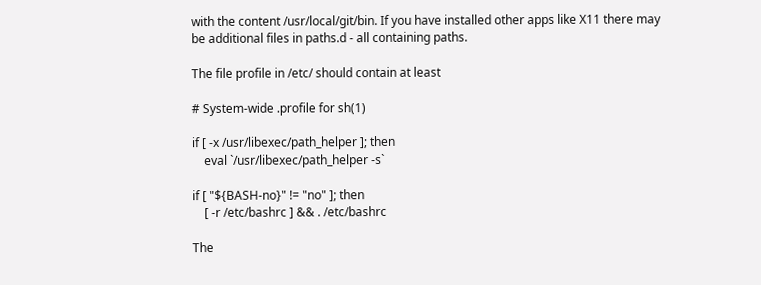with the content /usr/local/git/bin. If you have installed other apps like X11 there may be additional files in paths.d - all containing paths.

The file profile in /etc/ should contain at least

# System-wide .profile for sh(1)

if [ -x /usr/libexec/path_helper ]; then
    eval `/usr/libexec/path_helper -s`

if [ "${BASH-no}" != "no" ]; then
    [ -r /etc/bashrc ] && . /etc/bashrc

The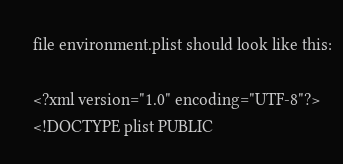file environment.plist should look like this:

<?xml version="1.0" encoding="UTF-8"?>
<!DOCTYPE plist PUBLIC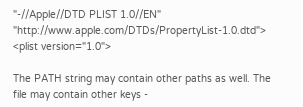"-//Apple//DTD PLIST 1.0//EN" "http://www.apple.com/DTDs/PropertyList-1.0.dtd">
<plist version="1.0">

The PATH string may contain other paths as well. The file may contain other keys -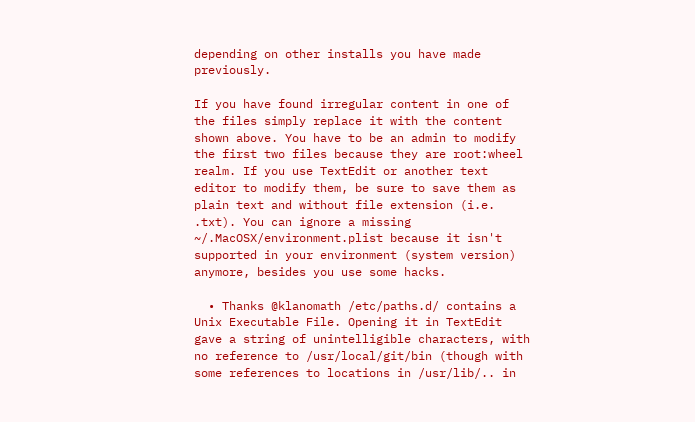depending on other installs you have made previously.

If you have found irregular content in one of the files simply replace it with the content shown above. You have to be an admin to modify the first two files because they are root:wheel realm. If you use TextEdit or another text editor to modify them, be sure to save them as plain text and without file extension (i.e. .txt). You can ignore a missing ~/.MacOSX/environment.plist because it isn't supported in your environment (system version) anymore, besides you use some hacks.

  • Thanks @klanomath /etc/paths.d/ contains a Unix Executable File. Opening it in TextEdit gave a string of unintelligible characters, with no reference to /usr/local/git/bin (though with some references to locations in /usr/lib/.. in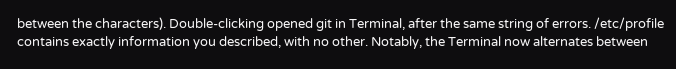between the characters). Double-clicking opened git in Terminal, after the same string of errors. /etc/profile contains exactly information you described, with no other. Notably, the Terminal now alternates between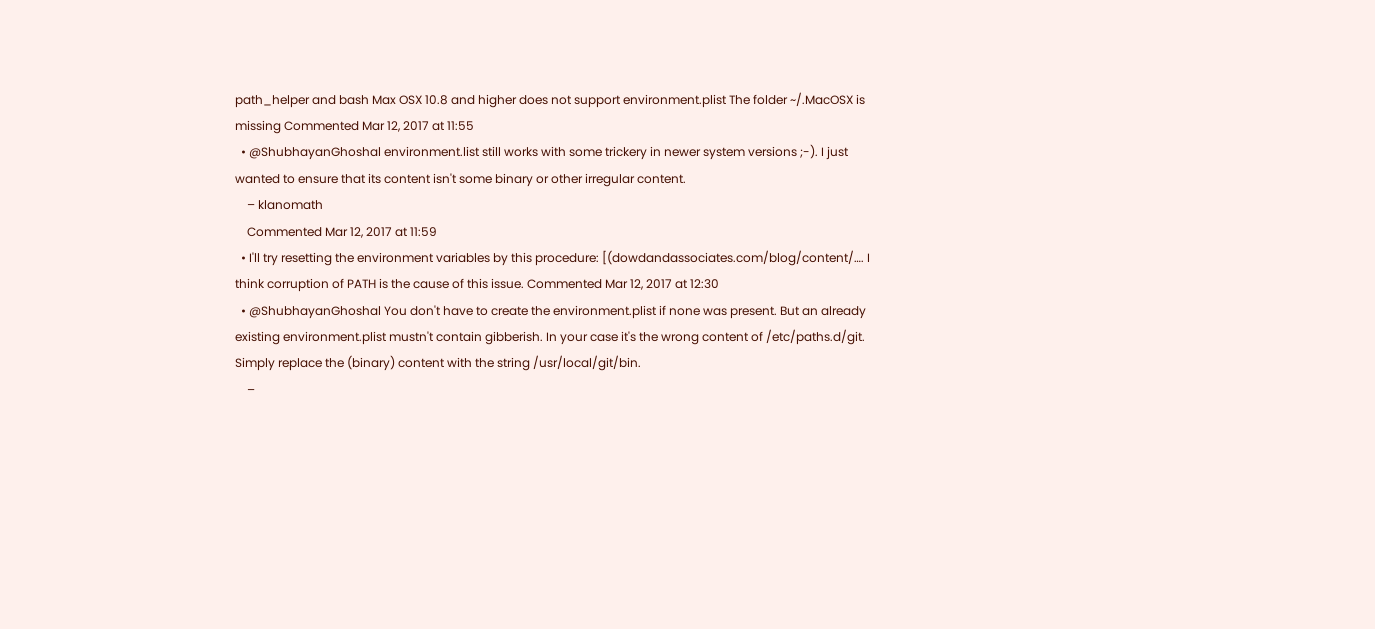path_helper and bash Max OSX 10.8 and higher does not support environment.plist The folder ~/.MacOSX is missing Commented Mar 12, 2017 at 11:55
  • @ShubhayanGhoshal environment.list still works with some trickery in newer system versions ;-). I just wanted to ensure that its content isn't some binary or other irregular content.
    – klanomath
    Commented Mar 12, 2017 at 11:59
  • I'll try resetting the environment variables by this procedure: [(dowdandassociates.com/blog/content/…. I think corruption of PATH is the cause of this issue. Commented Mar 12, 2017 at 12:30
  • @ShubhayanGhoshal You don't have to create the environment.plist if none was present. But an already existing environment.plist mustn't contain gibberish. In your case it's the wrong content of /etc/paths.d/git. Simply replace the (binary) content with the string /usr/local/git/bin.
    –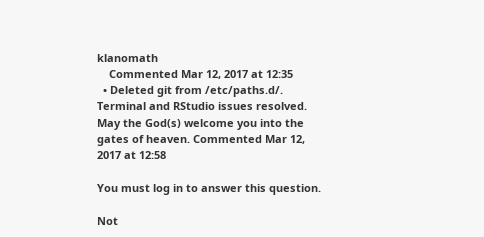klanomath
    Commented Mar 12, 2017 at 12:35
  • Deleted git from /etc/paths.d/. Terminal and RStudio issues resolved. May the God(s) welcome you into the gates of heaven. Commented Mar 12, 2017 at 12:58

You must log in to answer this question.

Not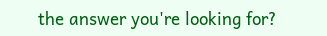the answer you're looking for?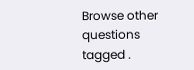Browse other questions tagged .